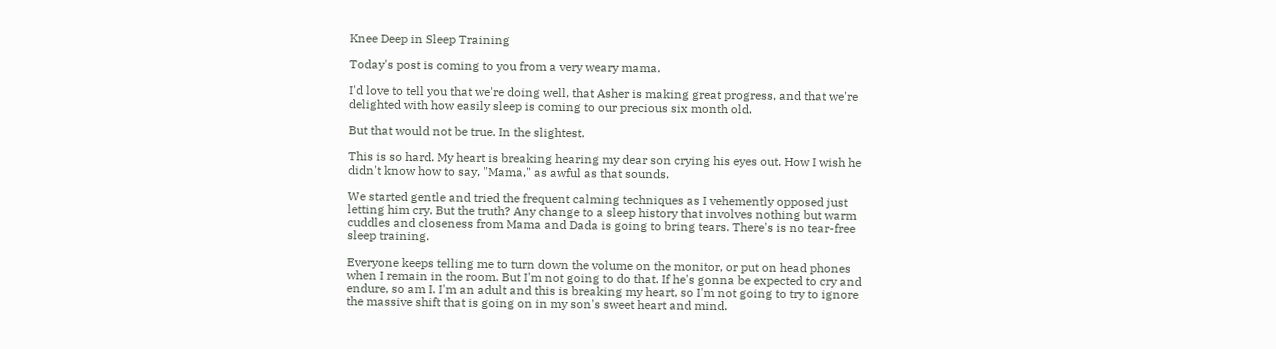Knee Deep in Sleep Training

Today's post is coming to you from a very weary mama.

I'd love to tell you that we're doing well, that Asher is making great progress, and that we're delighted with how easily sleep is coming to our precious six month old.

But that would not be true. In the slightest.

This is so hard. My heart is breaking hearing my dear son crying his eyes out. How I wish he didn't know how to say, "Mama," as awful as that sounds.

We started gentle and tried the frequent calming techniques as I vehemently opposed just letting him cry. But the truth? Any change to a sleep history that involves nothing but warm cuddles and closeness from Mama and Dada is going to bring tears. There's is no tear-free sleep training.

Everyone keeps telling me to turn down the volume on the monitor, or put on head phones when I remain in the room. But I'm not going to do that. If he's gonna be expected to cry and endure, so am I. I'm an adult and this is breaking my heart, so I'm not going to try to ignore the massive shift that is going on in my son's sweet heart and mind.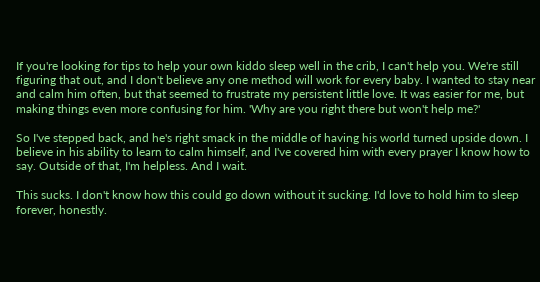If you're looking for tips to help your own kiddo sleep well in the crib, I can't help you. We're still figuring that out, and I don't believe any one method will work for every baby. I wanted to stay near and calm him often, but that seemed to frustrate my persistent little love. It was easier for me, but making things even more confusing for him. 'Why are you right there but won't help me?'

So I've stepped back, and he's right smack in the middle of having his world turned upside down. I believe in his ability to learn to calm himself, and I've covered him with every prayer I know how to say. Outside of that, I'm helpless. And I wait.

This sucks. I don't know how this could go down without it sucking. I'd love to hold him to sleep forever, honestly.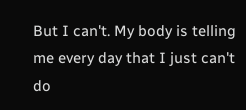But I can't. My body is telling me every day that I just can't do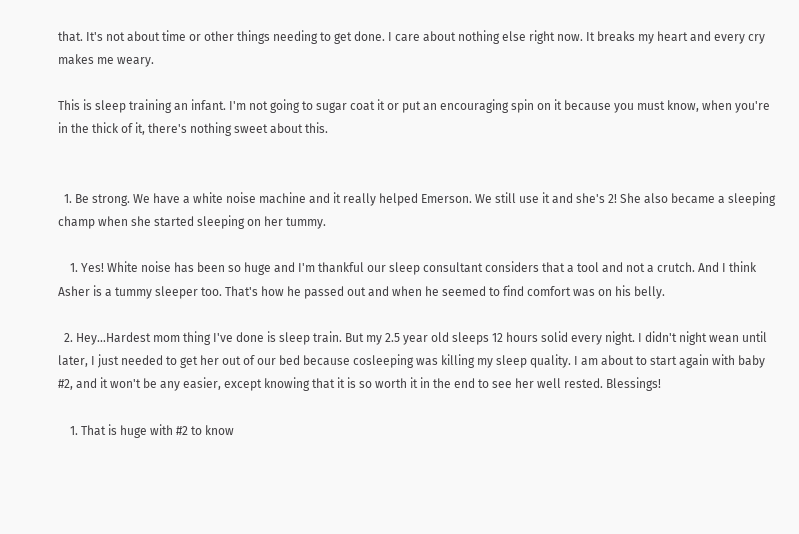that. It's not about time or other things needing to get done. I care about nothing else right now. It breaks my heart and every cry makes me weary.

This is sleep training an infant. I'm not going to sugar coat it or put an encouraging spin on it because you must know, when you're in the thick of it, there's nothing sweet about this.


  1. Be strong. We have a white noise machine and it really helped Emerson. We still use it and she's 2! She also became a sleeping champ when she started sleeping on her tummy.

    1. Yes! White noise has been so huge and I'm thankful our sleep consultant considers that a tool and not a crutch. And I think Asher is a tummy sleeper too. That's how he passed out and when he seemed to find comfort was on his belly.

  2. Hey...Hardest mom thing I've done is sleep train. But my 2.5 year old sleeps 12 hours solid every night. I didn't night wean until later, I just needed to get her out of our bed because cosleeping was killing my sleep quality. I am about to start again with baby #2, and it won't be any easier, except knowing that it is so worth it in the end to see her well rested. Blessings!

    1. That is huge with #2 to know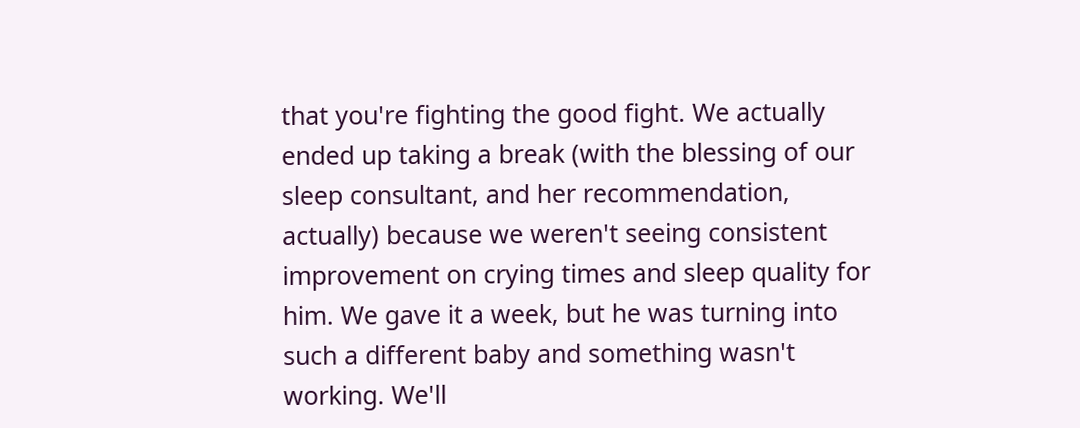that you're fighting the good fight. We actually ended up taking a break (with the blessing of our sleep consultant, and her recommendation, actually) because we weren't seeing consistent improvement on crying times and sleep quality for him. We gave it a week, but he was turning into such a different baby and something wasn't working. We'll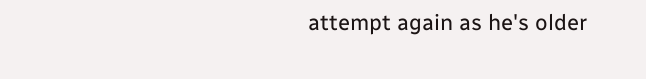attempt again as he's older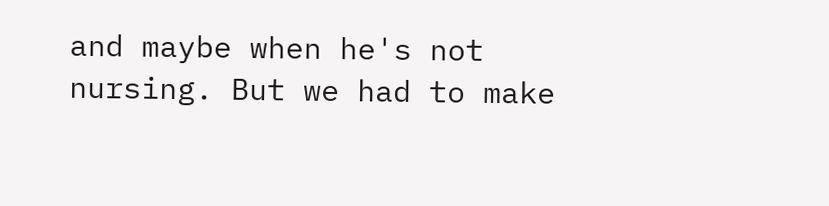and maybe when he's not nursing. But we had to make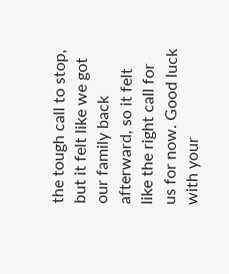the tough call to stop, but it felt like we got our family back afterward, so it felt like the right call for us for now. Good luck with your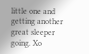little one and getting another great sleeper going. Xo